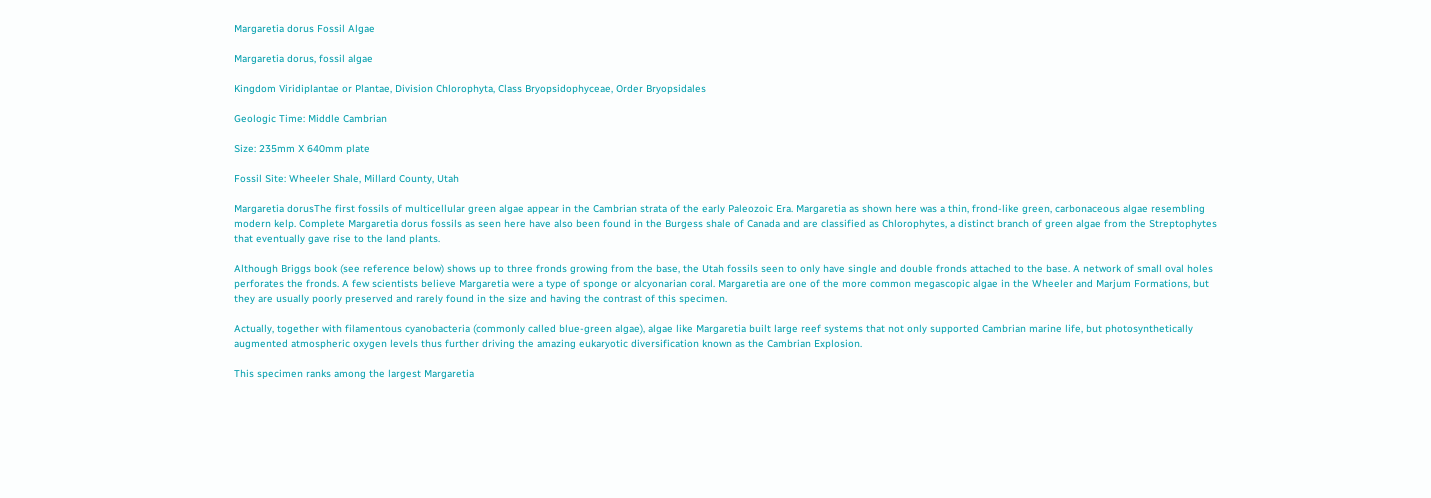Margaretia dorus Fossil Algae

Margaretia dorus, fossil algae

Kingdom Viridiplantae or Plantae, Division Chlorophyta, Class Bryopsidophyceae, Order Bryopsidales

Geologic Time: Middle Cambrian

Size: 235mm X 640mm plate

Fossil Site: Wheeler Shale, Millard County, Utah

Margaretia dorusThe first fossils of multicellular green algae appear in the Cambrian strata of the early Paleozoic Era. Margaretia as shown here was a thin, frond-like green, carbonaceous algae resembling modern kelp. Complete Margaretia dorus fossils as seen here have also been found in the Burgess shale of Canada and are classified as Chlorophytes, a distinct branch of green algae from the Streptophytes that eventually gave rise to the land plants.

Although Briggs book (see reference below) shows up to three fronds growing from the base, the Utah fossils seen to only have single and double fronds attached to the base. A network of small oval holes perforates the fronds. A few scientists believe Margaretia were a type of sponge or alcyonarian coral. Margaretia are one of the more common megascopic algae in the Wheeler and Marjum Formations, but they are usually poorly preserved and rarely found in the size and having the contrast of this specimen.

Actually, together with filamentous cyanobacteria (commonly called blue-green algae), algae like Margaretia built large reef systems that not only supported Cambrian marine life, but photosynthetically augmented atmospheric oxygen levels thus further driving the amazing eukaryotic diversification known as the Cambrian Explosion.

This specimen ranks among the largest Margaretia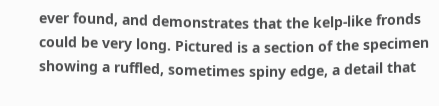ever found, and demonstrates that the kelp-like fronds could be very long. Pictured is a section of the specimen showing a ruffled, sometimes spiny edge, a detail that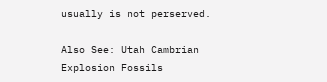usually is not perserved.

Also See: Utah Cambrian Explosion Fossils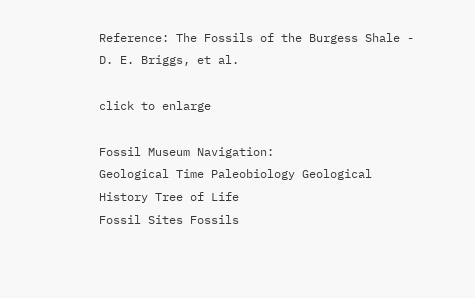Reference: The Fossils of the Burgess Shale - D. E. Briggs, et al.

click to enlarge

Fossil Museum Navigation:
Geological Time Paleobiology Geological History Tree of Life
Fossil Sites Fossils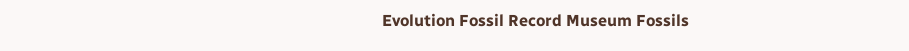Evolution Fossil Record Museum Fossils